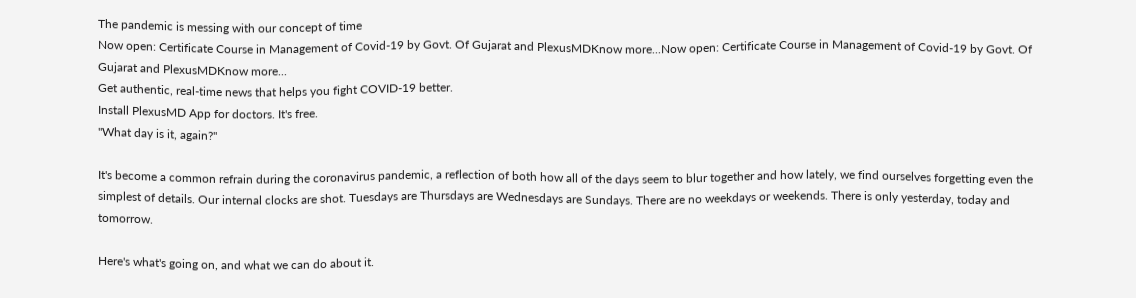The pandemic is messing with our concept of time
Now open: Certificate Course in Management of Covid-19 by Govt. Of Gujarat and PlexusMDKnow more...Now open: Certificate Course in Management of Covid-19 by Govt. Of Gujarat and PlexusMDKnow more...
Get authentic, real-time news that helps you fight COVID-19 better.
Install PlexusMD App for doctors. It's free.
"What day is it, again?"

It's become a common refrain during the coronavirus pandemic, a reflection of both how all of the days seem to blur together and how lately, we find ourselves forgetting even the simplest of details. Our internal clocks are shot. Tuesdays are Thursdays are Wednesdays are Sundays. There are no weekdays or weekends. There is only yesterday, today and tomorrow.

Here's what's going on, and what we can do about it.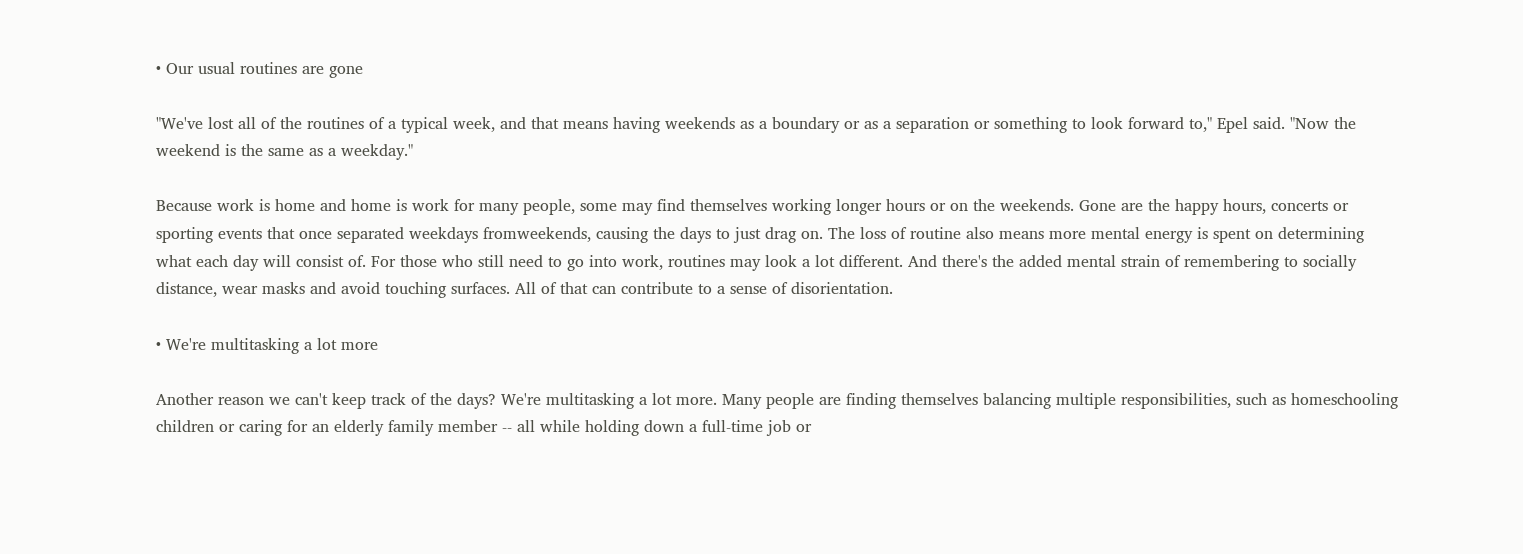• Our usual routines are gone

"We've lost all of the routines of a typical week, and that means having weekends as a boundary or as a separation or something to look forward to," Epel said. "Now the weekend is the same as a weekday."

Because work is home and home is work for many people, some may find themselves working longer hours or on the weekends. Gone are the happy hours, concerts or sporting events that once separated weekdays fromweekends, causing the days to just drag on. The loss of routine also means more mental energy is spent on determining what each day will consist of. For those who still need to go into work, routines may look a lot different. And there's the added mental strain of remembering to socially distance, wear masks and avoid touching surfaces. All of that can contribute to a sense of disorientation.

• We're multitasking a lot more

Another reason we can't keep track of the days? We're multitasking a lot more. Many people are finding themselves balancing multiple responsibilities, such as homeschooling children or caring for an elderly family member -- all while holding down a full-time job or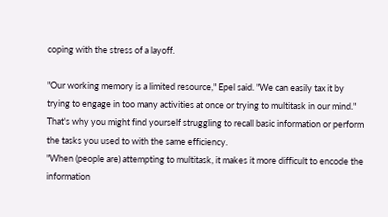coping with the stress of a layoff.

"Our working memory is a limited resource," Epel said. "We can easily tax it by trying to engage in too many activities at once or trying to multitask in our mind." That's why you might find yourself struggling to recall basic information or perform the tasks you used to with the same efficiency.
"When (people are) attempting to multitask, it makes it more difficult to encode the information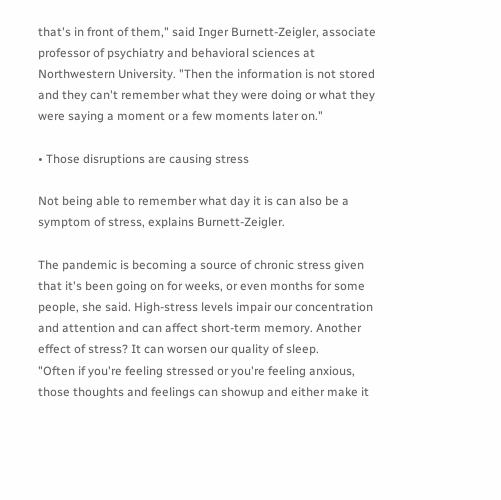that's in front of them," said Inger Burnett-Zeigler, associate professor of psychiatry and behavioral sciences at Northwestern University. "Then the information is not stored and they can't remember what they were doing or what they were saying a moment or a few moments later on."

• Those disruptions are causing stress

Not being able to remember what day it is can also be a symptom of stress, explains Burnett-Zeigler.

The pandemic is becoming a source of chronic stress given that it's been going on for weeks, or even months for some people, she said. High-stress levels impair our concentration and attention and can affect short-term memory. Another effect of stress? It can worsen our quality of sleep.
"Often if you're feeling stressed or you're feeling anxious, those thoughts and feelings can showup and either make it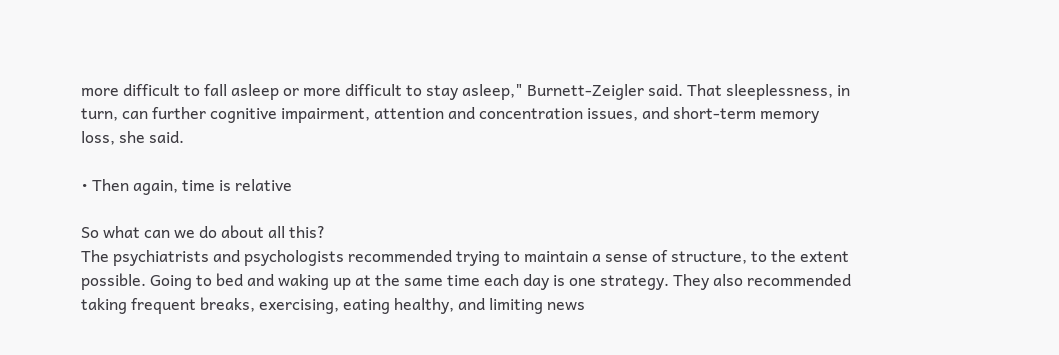more difficult to fall asleep or more difficult to stay asleep," Burnett-Zeigler said. That sleeplessness, in turn, can further cognitive impairment, attention and concentration issues, and short-term memory loss, she said.

• Then again, time is relative

So what can we do about all this?
The psychiatrists and psychologists recommended trying to maintain a sense of structure, to the extent possible. Going to bed and waking up at the same time each day is one strategy. They also recommended taking frequent breaks, exercising, eating healthy, and limiting news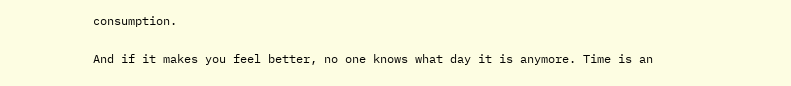consumption.

And if it makes you feel better, no one knows what day it is anymore. Time is an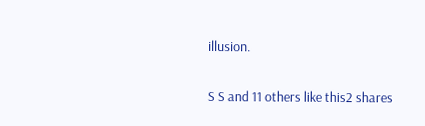illusion.

S S and 11 others like this2 shares